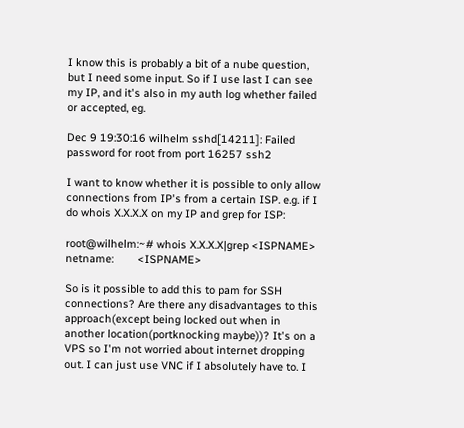I know this is probably a bit of a nube question, but I need some input. So if I use last I can see my IP, and it's also in my auth log whether failed or accepted, eg.

Dec 9 19:30:16 wilhelm sshd[14211]: Failed password for root from port 16257 ssh2

I want to know whether it is possible to only allow connections from IP's from a certain ISP. e.g. if I do whois X.X.X.X on my IP and grep for ISP:

root@wilhelm:~# whois X.X.X.X|grep <ISPNAME>
netname:        <ISPNAME>

So is it possible to add this to pam for SSH connections? Are there any disadvantages to this approach(except being locked out when in another location(portknocking maybe))? It's on a VPS so I'm not worried about internet dropping out. I can just use VNC if I absolutely have to. I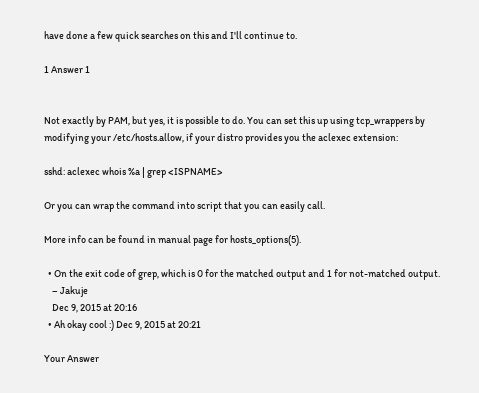have done a few quick searches on this and I'll continue to.

1 Answer 1


Not exactly by PAM, but yes, it is possible to do. You can set this up using tcp_wrappers by modifying your /etc/hosts.allow, if your distro provides you the aclexec extension:

sshd: aclexec whois %a | grep <ISPNAME>

Or you can wrap the command into script that you can easily call.

More info can be found in manual page for hosts_options(5).

  • On the exit code of grep, which is 0 for the matched output and 1 for not-matched output.
    – Jakuje
    Dec 9, 2015 at 20:16
  • Ah okay cool :) Dec 9, 2015 at 20:21

Your Answer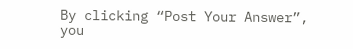By clicking “Post Your Answer”, you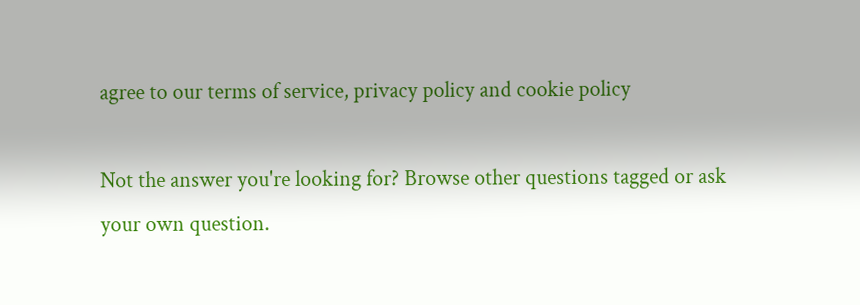agree to our terms of service, privacy policy and cookie policy

Not the answer you're looking for? Browse other questions tagged or ask your own question.